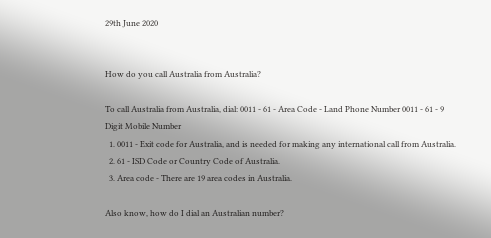29th June 2020


How do you call Australia from Australia?

To call Australia from Australia, dial: 0011 - 61 - Area Code - Land Phone Number 0011 - 61 - 9 Digit Mobile Number
  1. 0011 - Exit code for Australia, and is needed for making any international call from Australia.
  2. 61 - ISD Code or Country Code of Australia.
  3. Area code - There are 19 area codes in Australia.

Also know, how do I dial an Australian number?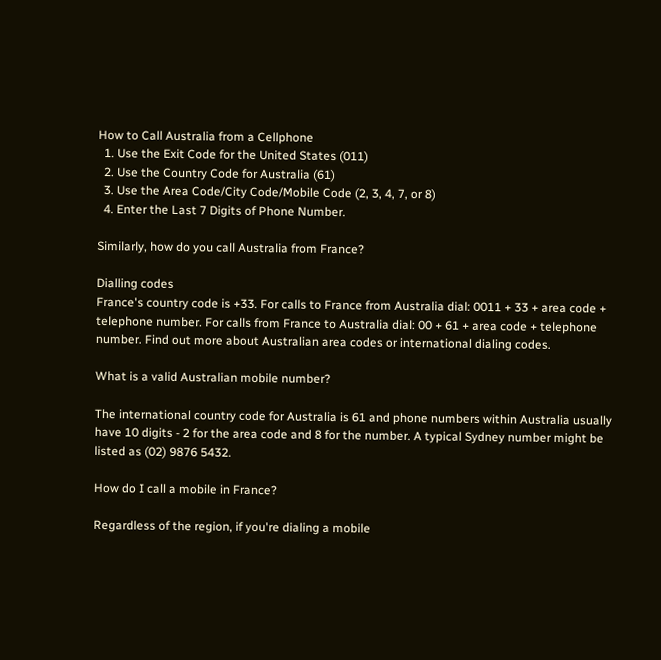How to Call Australia from a Cellphone
  1. Use the Exit Code for the United States (011)
  2. Use the Country Code for Australia (61)
  3. Use the Area Code/City Code/Mobile Code (2, 3, 4, 7, or 8)
  4. Enter the Last 7 Digits of Phone Number.

Similarly, how do you call Australia from France?

Dialling codes
France's country code is +33. For calls to France from Australia dial: 0011 + 33 + area code + telephone number. For calls from France to Australia dial: 00 + 61 + area code + telephone number. Find out more about Australian area codes or international dialing codes.

What is a valid Australian mobile number?

The international country code for Australia is 61 and phone numbers within Australia usually have 10 digits - 2 for the area code and 8 for the number. A typical Sydney number might be listed as (02) 9876 5432.

How do I call a mobile in France?

Regardless of the region, if you're dialing a mobile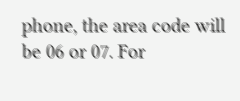phone, the area code will be 06 or 07. For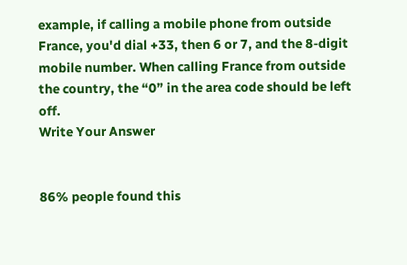example, if calling a mobile phone from outside France, you'd dial +33, then 6 or 7, and the 8-digit mobile number. When calling France from outside the country, the “0” in the area code should be left off.
Write Your Answer


86% people found this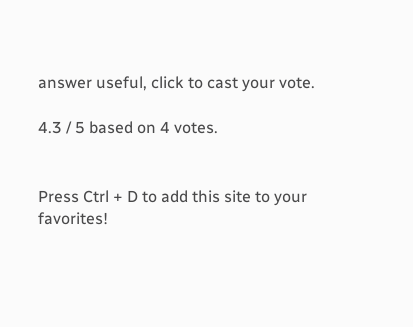answer useful, click to cast your vote.

4.3 / 5 based on 4 votes.


Press Ctrl + D to add this site to your favorites!